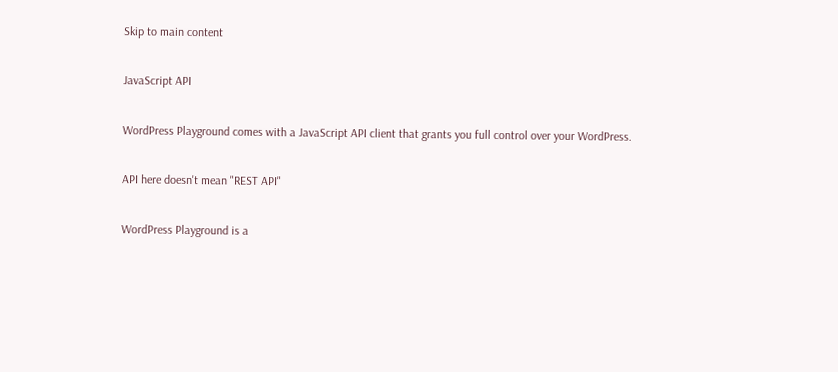Skip to main content

JavaScript API

WordPress Playground comes with a JavaScript API client that grants you full control over your WordPress.

API here doesn't mean "REST API"

WordPress Playground is a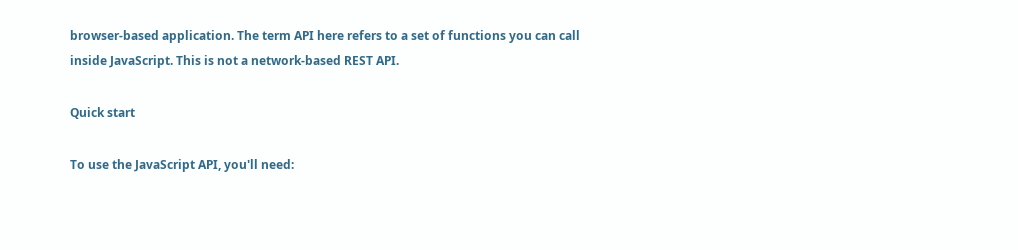browser-based application. The term API here refers to a set of functions you can call inside JavaScript. This is not a network-based REST API.

Quick start

To use the JavaScript API, you'll need: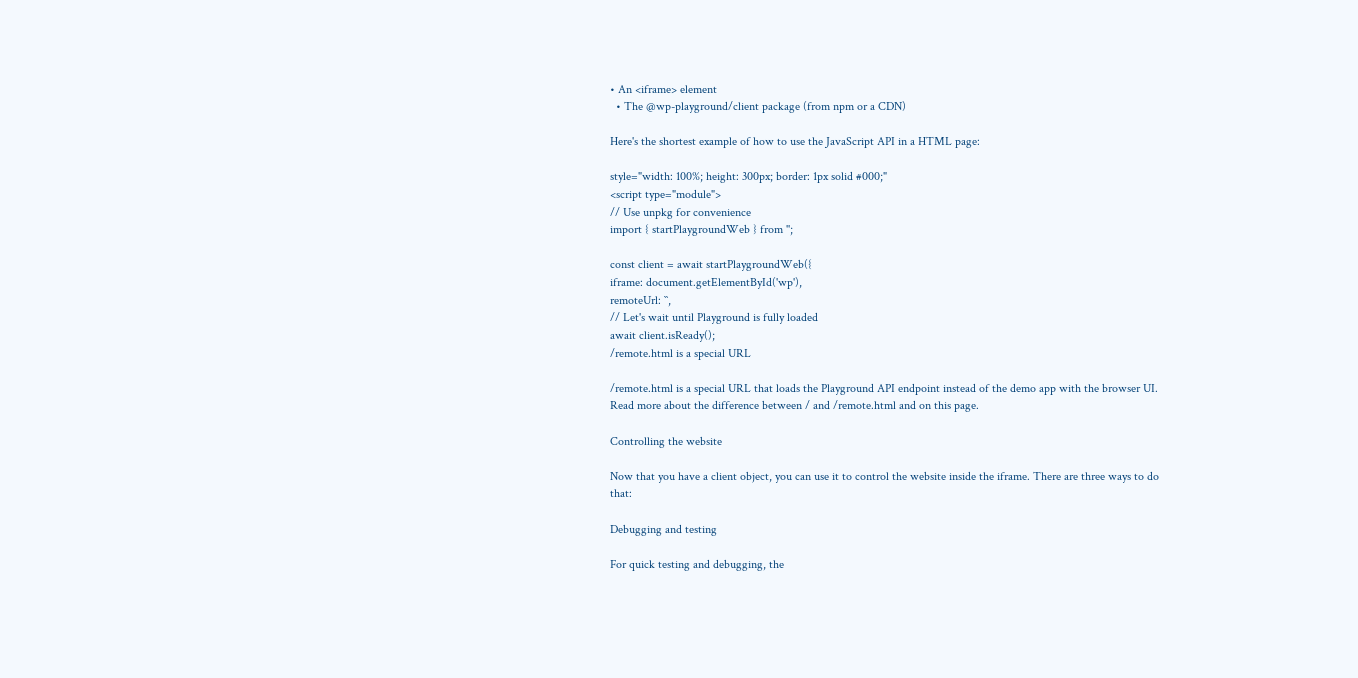• An <iframe> element
  • The @wp-playground/client package (from npm or a CDN)

Here's the shortest example of how to use the JavaScript API in a HTML page:

style="width: 100%; height: 300px; border: 1px solid #000;"
<script type="module">
// Use unpkg for convenience
import { startPlaygroundWeb } from '';

const client = await startPlaygroundWeb({
iframe: document.getElementById('wp'),
remoteUrl: ``,
// Let's wait until Playground is fully loaded
await client.isReady();
/remote.html is a special URL

/remote.html is a special URL that loads the Playground API endpoint instead of the demo app with the browser UI. Read more about the difference between / and /remote.html and on this page.

Controlling the website

Now that you have a client object, you can use it to control the website inside the iframe. There are three ways to do that:

Debugging and testing

For quick testing and debugging, the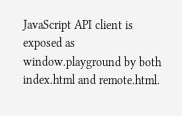JavaScript API client is exposed as window.playground by both index.html and remote.html.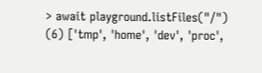> await playground.listFiles("/")
(6) ['tmp', 'home', 'dev', 'proc',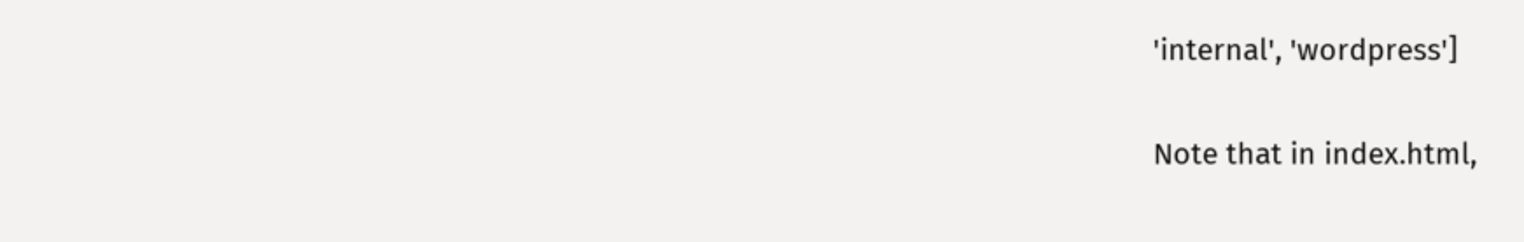'internal', 'wordpress']

Note that in index.html,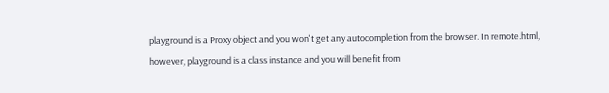playground is a Proxy object and you won't get any autocompletion from the browser. In remote.html, however, playground is a class instance and you will benefit from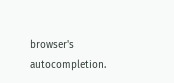browser's autocompletion.